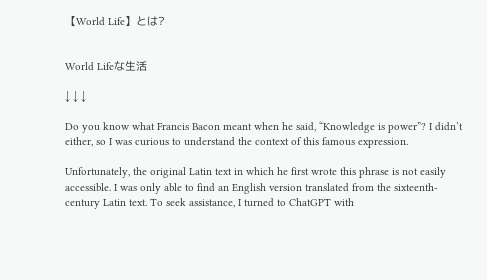【World Life】とは?


World Lifeな生活

↓ ↓ ↓

Do you know what Francis Bacon meant when he said, “Knowledge is power”? I didn’t either, so I was curious to understand the context of this famous expression.

Unfortunately, the original Latin text in which he first wrote this phrase is not easily accessible. I was only able to find an English version translated from the sixteenth-century Latin text. To seek assistance, I turned to ChatGPT with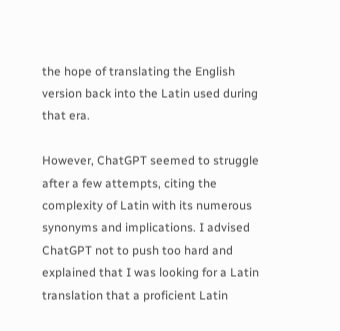the hope of translating the English version back into the Latin used during that era.

However, ChatGPT seemed to struggle after a few attempts, citing the complexity of Latin with its numerous synonyms and implications. I advised ChatGPT not to push too hard and explained that I was looking for a Latin translation that a proficient Latin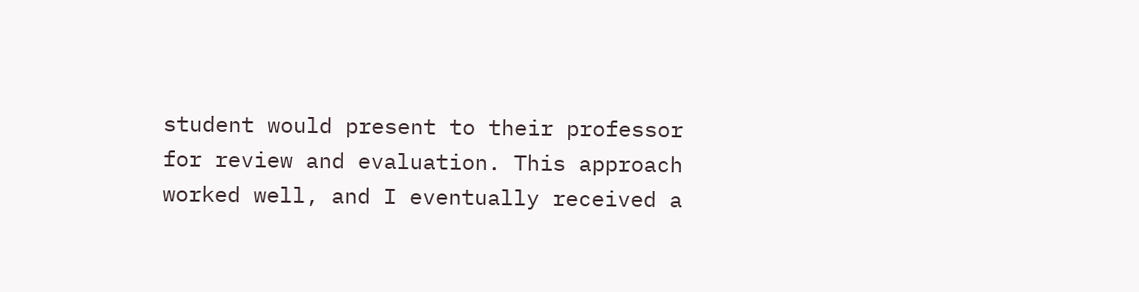student would present to their professor for review and evaluation. This approach worked well, and I eventually received a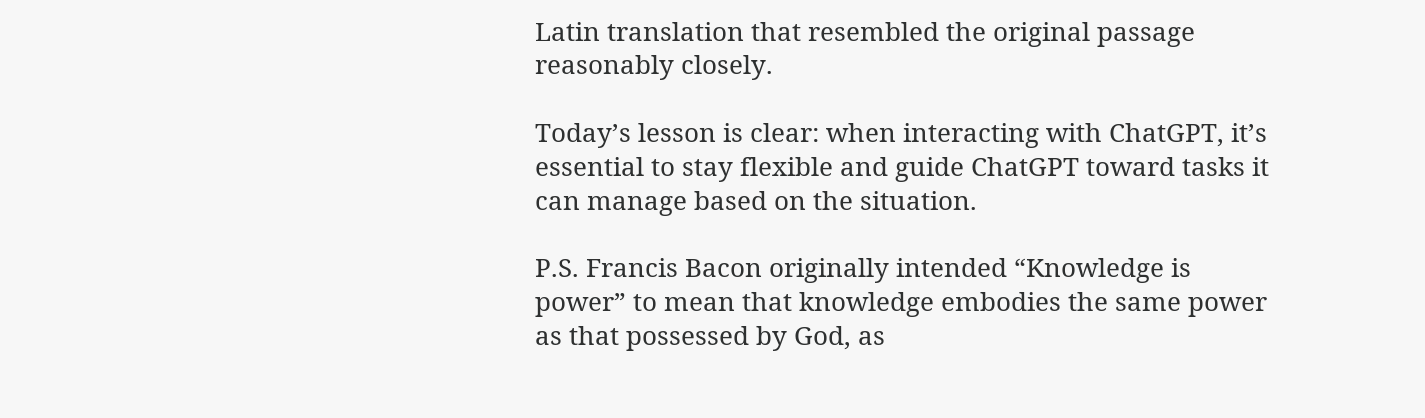Latin translation that resembled the original passage reasonably closely.

Today’s lesson is clear: when interacting with ChatGPT, it’s essential to stay flexible and guide ChatGPT toward tasks it can manage based on the situation.

P.S. Francis Bacon originally intended “Knowledge is power” to mean that knowledge embodies the same power as that possessed by God, as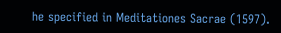he specified in Meditationes Sacrae (1597).